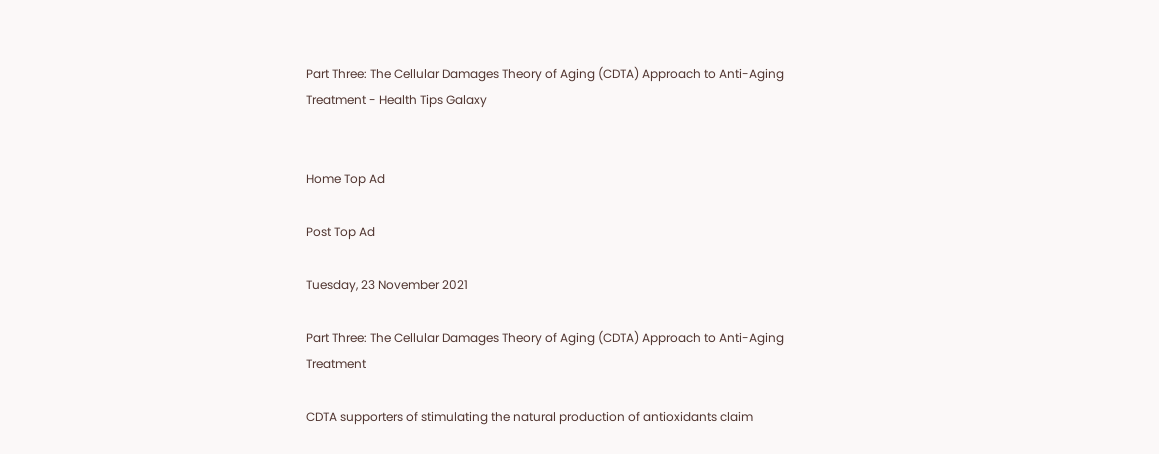Part Three: The Cellular Damages Theory of Aging (CDTA) Approach to Anti-Aging Treatment - Health Tips Galaxy


Home Top Ad

Post Top Ad

Tuesday, 23 November 2021

Part Three: The Cellular Damages Theory of Aging (CDTA) Approach to Anti-Aging Treatment

CDTA supporters of stimulating the natural production of antioxidants claim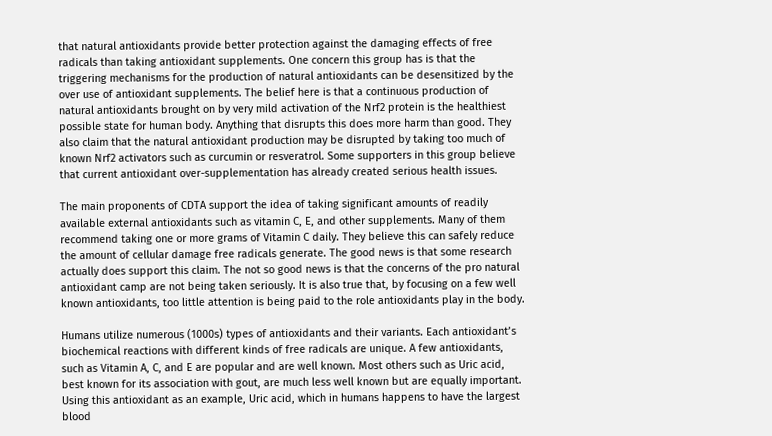that natural antioxidants provide better protection against the damaging effects of free radicals than taking antioxidant supplements. One concern this group has is that the triggering mechanisms for the production of natural antioxidants can be desensitized by the over use of antioxidant supplements. The belief here is that a continuous production of natural antioxidants brought on by very mild activation of the Nrf2 protein is the healthiest possible state for human body. Anything that disrupts this does more harm than good. They also claim that the natural antioxidant production may be disrupted by taking too much of known Nrf2 activators such as curcumin or resveratrol. Some supporters in this group believe that current antioxidant over-supplementation has already created serious health issues.

The main proponents of CDTA support the idea of taking significant amounts of readily available external antioxidants such as vitamin C, E, and other supplements. Many of them recommend taking one or more grams of Vitamin C daily. They believe this can safely reduce the amount of cellular damage free radicals generate. The good news is that some research actually does support this claim. The not so good news is that the concerns of the pro natural antioxidant camp are not being taken seriously. It is also true that, by focusing on a few well known antioxidants, too little attention is being paid to the role antioxidants play in the body.

Humans utilize numerous (1000s) types of antioxidants and their variants. Each antioxidant’s biochemical reactions with different kinds of free radicals are unique. A few antioxidants, such as Vitamin A, C, and E are popular and are well known. Most others such as Uric acid, best known for its association with gout, are much less well known but are equally important. Using this antioxidant as an example, Uric acid, which in humans happens to have the largest blood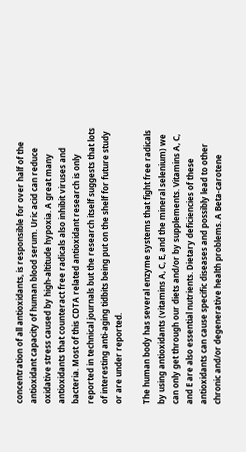concentration of all antioxidants, is responsible for over half of the antioxidant capacity of human blood serum. Uric acid can reduce oxidative stress caused by high-altitude hypoxia. A great many antioxidants that counteract free radicals also inhibit viruses and bacteria. Most of this CDTA related antioxidant research is only reported in technical journals but the research itself suggests that lots of interesting anti-aging tidbits being put on the shelf for future study or are under reported.

The human body has several enzyme systems that fight free radicals by using antioxidants (vitamins A, C, E, and the mineral selenium) we can only get through our diets and/or by supplements. Vitamins A, C, and E are also essential nutrients. Dietary deficiencies of these antioxidants can cause specific diseases and possibly lead to other chronic and/or degenerative health problems. A Beta-carotene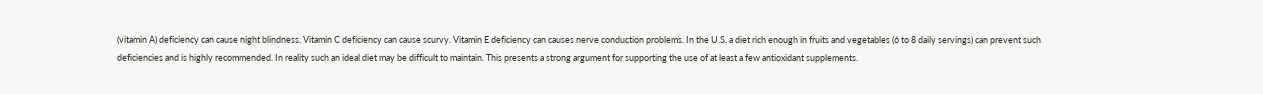(vitamin A) deficiency can cause night blindness. Vitamin C deficiency can cause scurvy. Vitamin E deficiency can causes nerve conduction problems. In the U.S. a diet rich enough in fruits and vegetables (6 to 8 daily servings) can prevent such deficiencies and is highly recommended. In reality such an ideal diet may be difficult to maintain. This presents a strong argument for supporting the use of at least a few antioxidant supplements.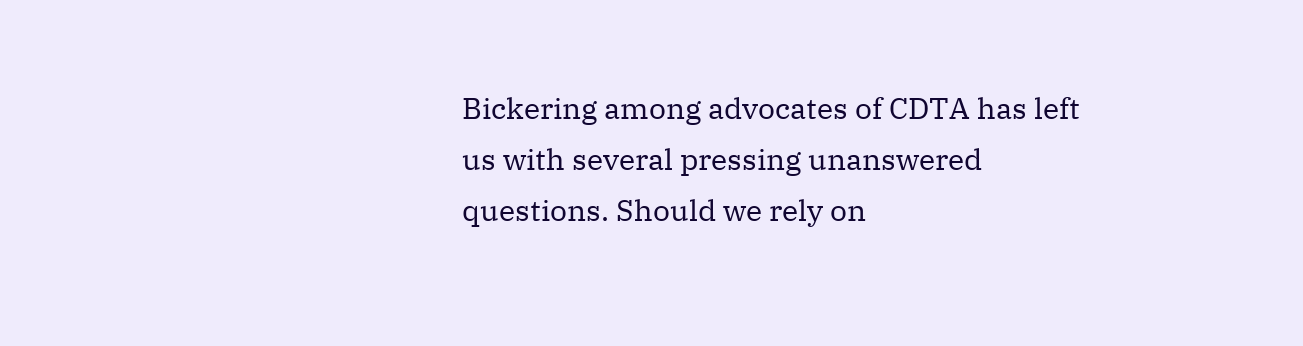Bickering among advocates of CDTA has left us with several pressing unanswered questions. Should we rely on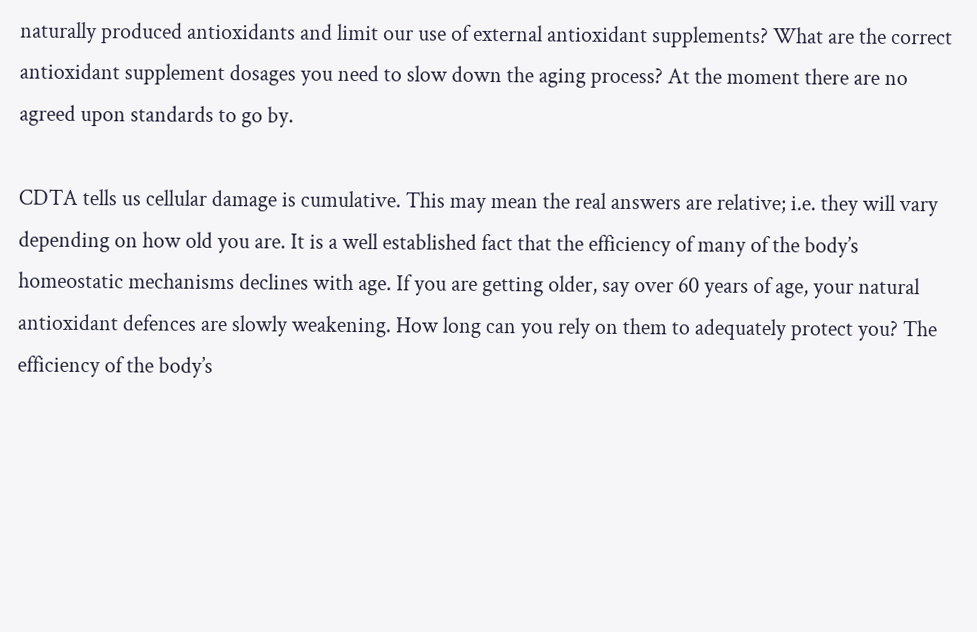naturally produced antioxidants and limit our use of external antioxidant supplements? What are the correct antioxidant supplement dosages you need to slow down the aging process? At the moment there are no agreed upon standards to go by.

CDTA tells us cellular damage is cumulative. This may mean the real answers are relative; i.e. they will vary depending on how old you are. It is a well established fact that the efficiency of many of the body’s homeostatic mechanisms declines with age. If you are getting older, say over 60 years of age, your natural antioxidant defences are slowly weakening. How long can you rely on them to adequately protect you? The efficiency of the body’s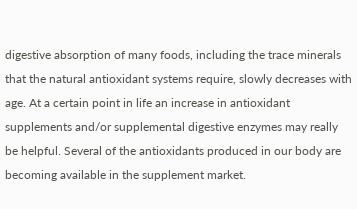digestive absorption of many foods, including the trace minerals that the natural antioxidant systems require, slowly decreases with age. At a certain point in life an increase in antioxidant supplements and/or supplemental digestive enzymes may really be helpful. Several of the antioxidants produced in our body are becoming available in the supplement market.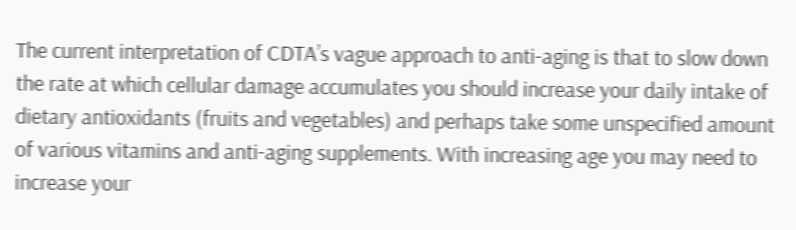The current interpretation of CDTA’s vague approach to anti-aging is that to slow down the rate at which cellular damage accumulates you should increase your daily intake of dietary antioxidants (fruits and vegetables) and perhaps take some unspecified amount of various vitamins and anti-aging supplements. With increasing age you may need to increase your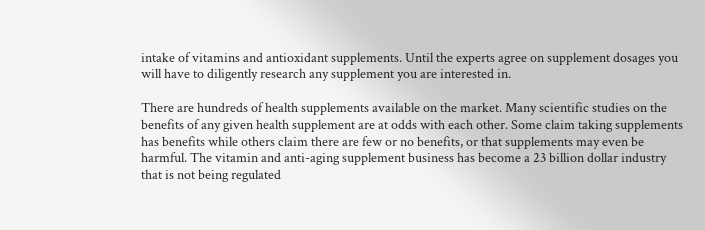intake of vitamins and antioxidant supplements. Until the experts agree on supplement dosages you will have to diligently research any supplement you are interested in.

There are hundreds of health supplements available on the market. Many scientific studies on the benefits of any given health supplement are at odds with each other. Some claim taking supplements has benefits while others claim there are few or no benefits, or that supplements may even be harmful. The vitamin and anti-aging supplement business has become a 23 billion dollar industry that is not being regulated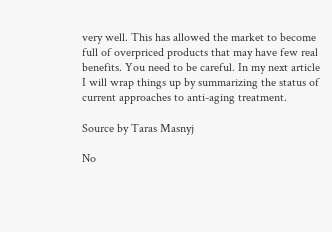very well. This has allowed the market to become full of overpriced products that may have few real benefits. You need to be careful. In my next article I will wrap things up by summarizing the status of current approaches to anti-aging treatment.

Source by Taras Masnyj

No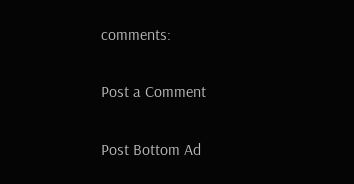comments:

Post a Comment

Post Bottom Ad